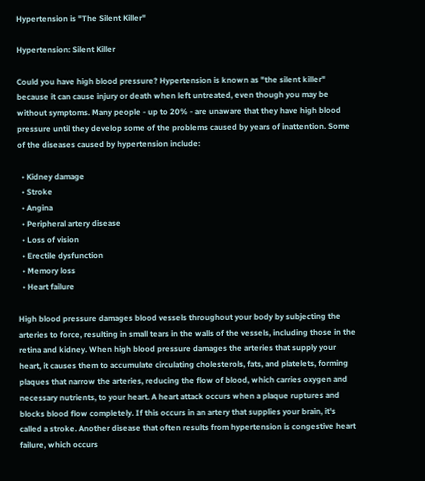Hypertension is "The Silent Killer"

Hypertension: Silent Killer

Could you have high blood pressure? Hypertension is known as "the silent killer" because it can cause injury or death when left untreated, even though you may be without symptoms. Many people - up to 20% - are unaware that they have high blood pressure until they develop some of the problems caused by years of inattention. Some of the diseases caused by hypertension include:

  • Kidney damage
  • Stroke
  • Angina
  • Peripheral artery disease
  • Loss of vision
  • Erectile dysfunction
  • Memory loss
  • Heart failure

High blood pressure damages blood vessels throughout your body by subjecting the arteries to force, resulting in small tears in the walls of the vessels, including those in the retina and kidney. When high blood pressure damages the arteries that supply your heart, it causes them to accumulate circulating cholesterols, fats, and platelets, forming plaques that narrow the arteries, reducing the flow of blood, which carries oxygen and necessary nutrients, to your heart. A heart attack occurs when a plaque ruptures and blocks blood flow completely. If this occurs in an artery that supplies your brain, it's called a stroke. Another disease that often results from hypertension is congestive heart failure, which occurs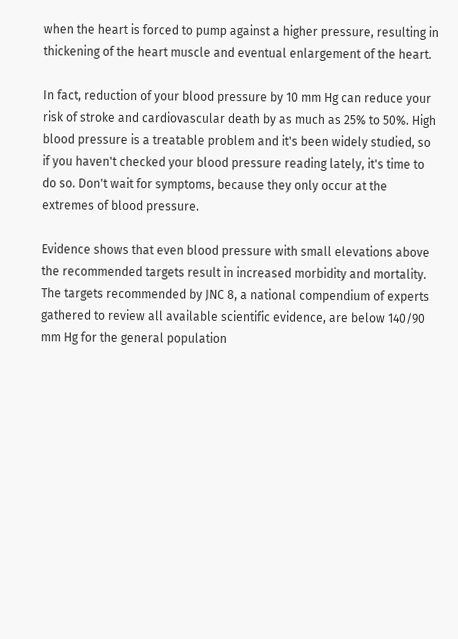when the heart is forced to pump against a higher pressure, resulting in thickening of the heart muscle and eventual enlargement of the heart.

In fact, reduction of your blood pressure by 10 mm Hg can reduce your risk of stroke and cardiovascular death by as much as 25% to 50%. High blood pressure is a treatable problem and it's been widely studied, so if you haven't checked your blood pressure reading lately, it's time to do so. Don't wait for symptoms, because they only occur at the extremes of blood pressure.

Evidence shows that even blood pressure with small elevations above the recommended targets result in increased morbidity and mortality. The targets recommended by JNC 8, a national compendium of experts gathered to review all available scientific evidence, are below 140/90 mm Hg for the general population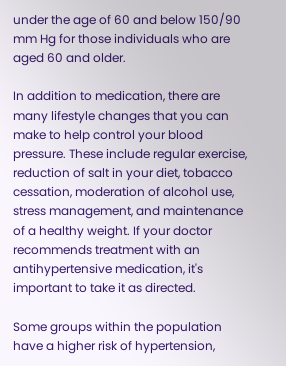under the age of 60 and below 150/90 mm Hg for those individuals who are aged 60 and older.

In addition to medication, there are many lifestyle changes that you can make to help control your blood pressure. These include regular exercise, reduction of salt in your diet, tobacco cessation, moderation of alcohol use, stress management, and maintenance of a healthy weight. If your doctor recommends treatment with an antihypertensive medication, it's important to take it as directed.

Some groups within the population have a higher risk of hypertension,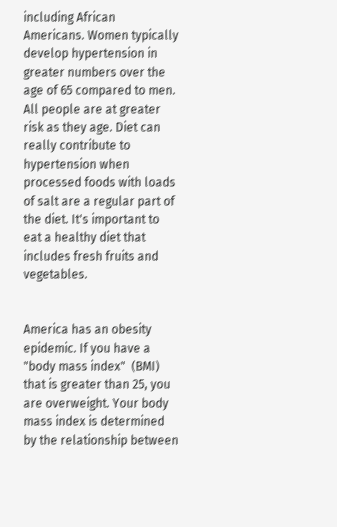including African Americans. Women typically develop hypertension in greater numbers over the age of 65 compared to men. All people are at greater risk as they age. Diet can really contribute to hypertension when processed foods with loads of salt are a regular part of the diet. It's important to eat a healthy diet that includes fresh fruits and vegetables.


America has an obesity epidemic. If you have a "body mass index"  (BMI) that is greater than 25, you are overweight. Your body mass index is determined by the relationship between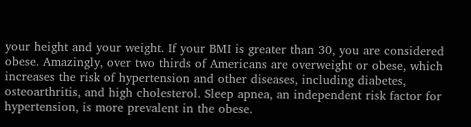your height and your weight. If your BMI is greater than 30, you are considered obese. Amazingly, over two thirds of Americans are overweight or obese, which increases the risk of hypertension and other diseases, including diabetes, osteoarthritis, and high cholesterol. Sleep apnea, an independent risk factor for hypertension, is more prevalent in the obese.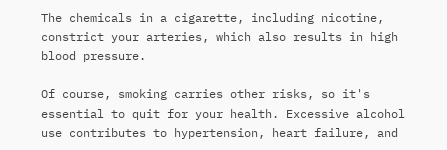The chemicals in a cigarette, including nicotine, constrict your arteries, which also results in high blood pressure.

Of course, smoking carries other risks, so it's essential to quit for your health. Excessive alcohol use contributes to hypertension, heart failure, and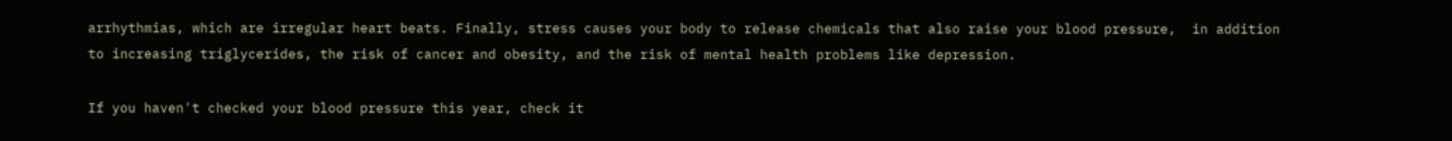arrhythmias, which are irregular heart beats. Finally, stress causes your body to release chemicals that also raise your blood pressure,  in addition to increasing triglycerides, the risk of cancer and obesity, and the risk of mental health problems like depression.

If you haven't checked your blood pressure this year, check it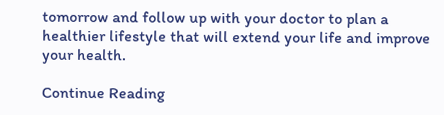tomorrow and follow up with your doctor to plan a healthier lifestyle that will extend your life and improve your health.

Continue Reading